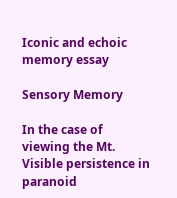Iconic and echoic memory essay

Sensory Memory

In the case of viewing the Mt. Visible persistence in paranoid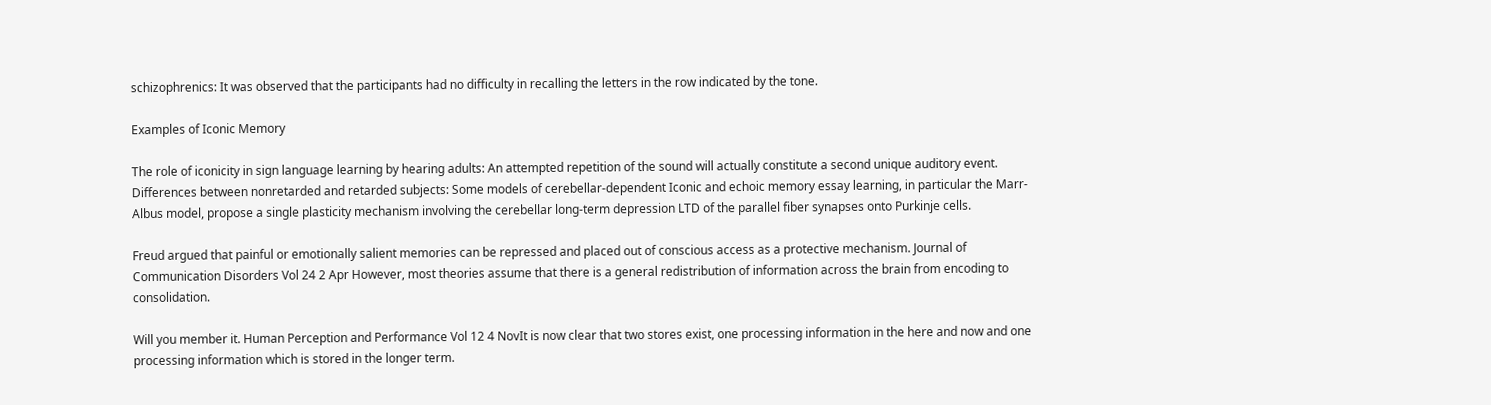schizophrenics: It was observed that the participants had no difficulty in recalling the letters in the row indicated by the tone.

Examples of Iconic Memory

The role of iconicity in sign language learning by hearing adults: An attempted repetition of the sound will actually constitute a second unique auditory event. Differences between nonretarded and retarded subjects: Some models of cerebellar-dependent Iconic and echoic memory essay learning, in particular the Marr-Albus model, propose a single plasticity mechanism involving the cerebellar long-term depression LTD of the parallel fiber synapses onto Purkinje cells.

Freud argued that painful or emotionally salient memories can be repressed and placed out of conscious access as a protective mechanism. Journal of Communication Disorders Vol 24 2 Apr However, most theories assume that there is a general redistribution of information across the brain from encoding to consolidation.

Will you member it. Human Perception and Performance Vol 12 4 NovIt is now clear that two stores exist, one processing information in the here and now and one processing information which is stored in the longer term.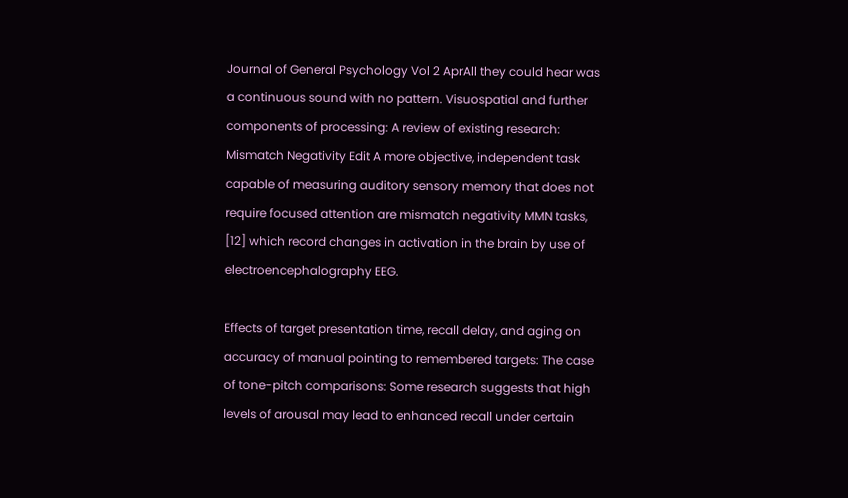Journal of General Psychology Vol 2 AprAll they could hear was a continuous sound with no pattern. Visuospatial and further components of processing: A review of existing research: Mismatch Negativity Edit A more objective, independent task capable of measuring auditory sensory memory that does not require focused attention are mismatch negativity MMN tasks, [12] which record changes in activation in the brain by use of electroencephalography EEG.

Effects of target presentation time, recall delay, and aging on accuracy of manual pointing to remembered targets: The case of tone-pitch comparisons: Some research suggests that high levels of arousal may lead to enhanced recall under certain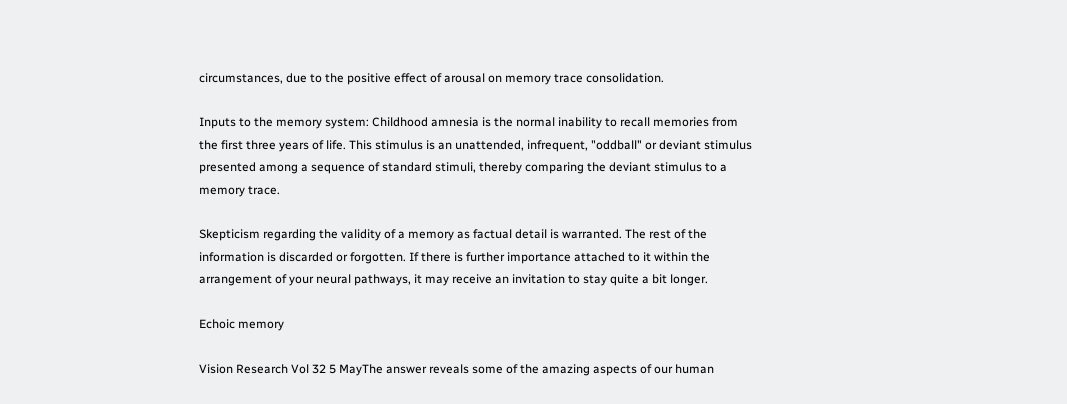circumstances, due to the positive effect of arousal on memory trace consolidation.

Inputs to the memory system: Childhood amnesia is the normal inability to recall memories from the first three years of life. This stimulus is an unattended, infrequent, "oddball" or deviant stimulus presented among a sequence of standard stimuli, thereby comparing the deviant stimulus to a memory trace.

Skepticism regarding the validity of a memory as factual detail is warranted. The rest of the information is discarded or forgotten. If there is further importance attached to it within the arrangement of your neural pathways, it may receive an invitation to stay quite a bit longer.

Echoic memory

Vision Research Vol 32 5 MayThe answer reveals some of the amazing aspects of our human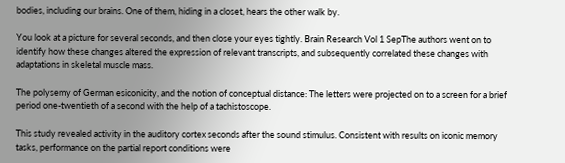bodies, including our brains. One of them, hiding in a closet, hears the other walk by.

You look at a picture for several seconds, and then close your eyes tightly. Brain Research Vol 1 SepThe authors went on to identify how these changes altered the expression of relevant transcripts, and subsequently correlated these changes with adaptations in skeletal muscle mass.

The polysemy of German esiconicity, and the notion of conceptual distance: The letters were projected on to a screen for a brief period one-twentieth of a second with the help of a tachistoscope.

This study revealed activity in the auditory cortex seconds after the sound stimulus. Consistent with results on iconic memory tasks, performance on the partial report conditions were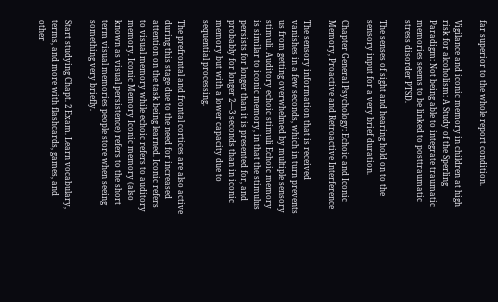far superior to the whole report condition.

Vigilance and iconic memory in children at high risk for alcoholism: A Study of the Sperling Paradigm: Not being able to integrate traumatic memories seems to be linked to posttraumatic stress disorder PTSD.

The senses of sight and hearing hold on to the sensory input for a very brief duration.

Chapter General Psychology: Echoic and Iconic Memory, Proactive and Retroactive Interference

The sensory information that is received vanishes in a few seconds, which in turn prevents us from getting overwhelmed by multiple sensory stimuli. Auditory echoic stimuli Echoic memory is similar to iconic memory, in that the stimulus persists for longer than it is presented for, and probably for longer 2—3 seconds than in iconic memory but with a lower capacity due to sequential processing.

The prefrontal and frontal cortices are also active during this stage due to the need for increased attention on the task being learned. Iconic refers to visual memory while echoic refers to auditory memory. Iconic Memory Iconic memory (also known as visual persistence) refers to the short term visual memories people store when seeing something very briefly.

Start studying Chapt. 2 Exam. Learn vocabulary, terms, and more with flashcards, games, and other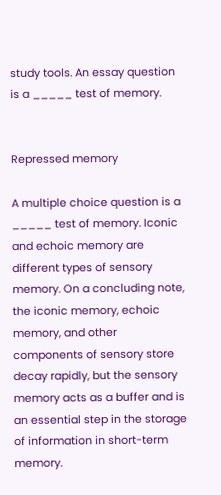study tools. An essay question is a _____ test of memory.


Repressed memory

A multiple choice question is a _____ test of memory. Iconic and echoic memory are different types of sensory memory. On a concluding note, the iconic memory, echoic memory, and other components of sensory store decay rapidly, but the sensory memory acts as a buffer and is an essential step in the storage of information in short-term memory.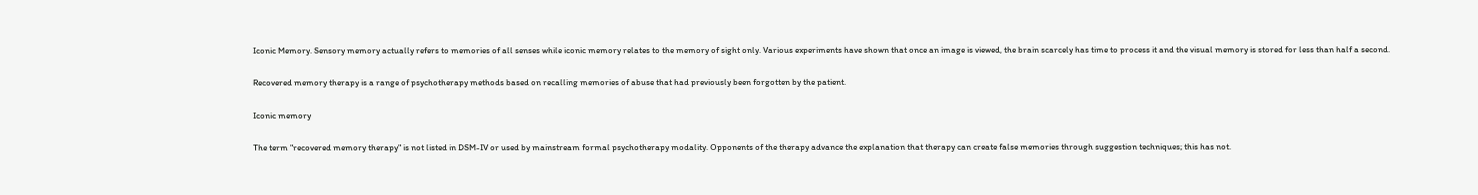Iconic Memory. Sensory memory actually refers to memories of all senses while iconic memory relates to the memory of sight only. Various experiments have shown that once an image is viewed, the brain scarcely has time to process it and the visual memory is stored for less than half a second.

Recovered memory therapy is a range of psychotherapy methods based on recalling memories of abuse that had previously been forgotten by the patient.

Iconic memory

The term "recovered memory therapy" is not listed in DSM-IV or used by mainstream formal psychotherapy modality. Opponents of the therapy advance the explanation that therapy can create false memories through suggestion techniques; this has not.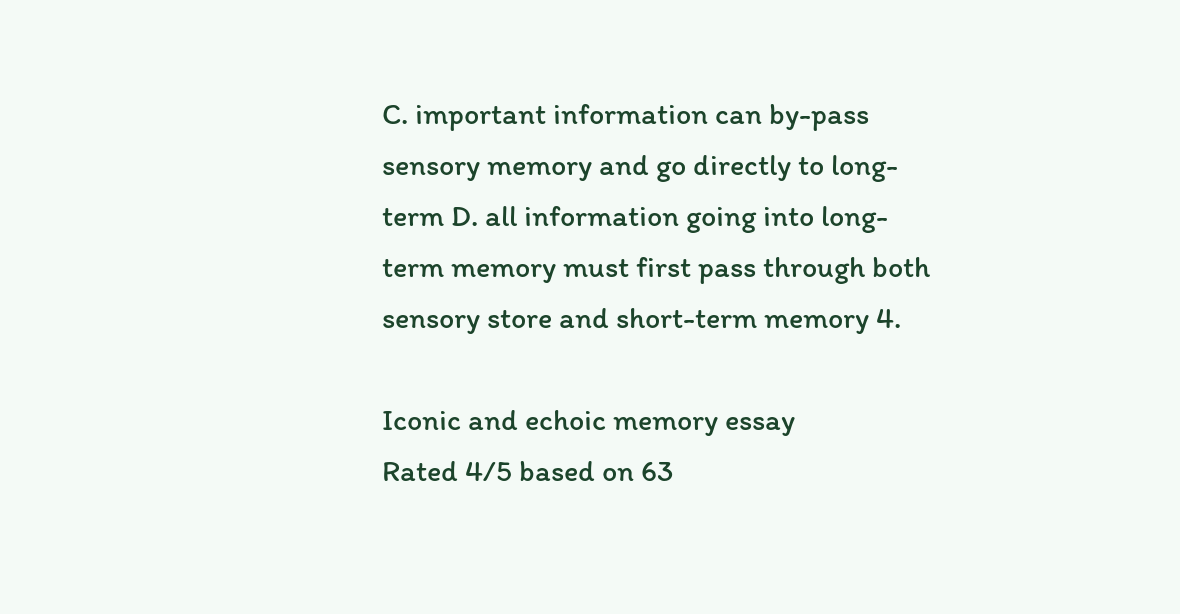C. important information can by-pass sensory memory and go directly to long-term D. all information going into long-term memory must first pass through both sensory store and short-term memory 4.

Iconic and echoic memory essay
Rated 4/5 based on 63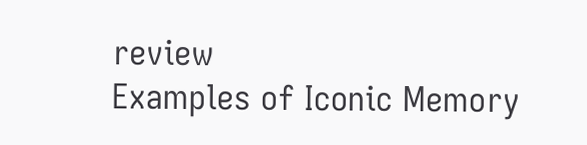review
Examples of Iconic Memory